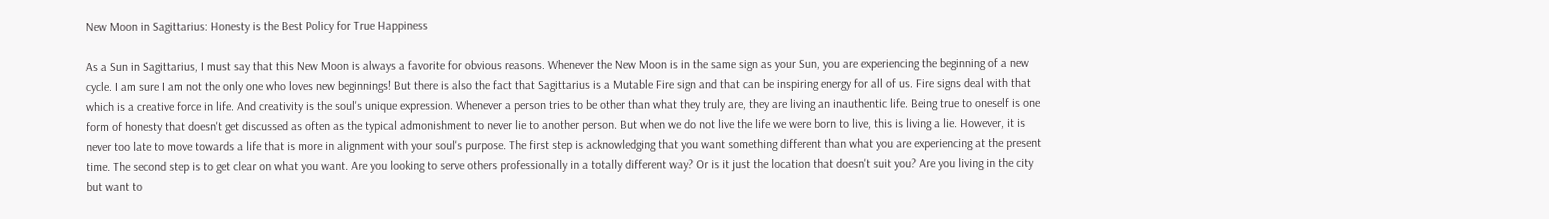New Moon in Sagittarius: Honesty is the Best Policy for True Happiness

As a Sun in Sagittarius, I must say that this New Moon is always a favorite for obvious reasons. Whenever the New Moon is in the same sign as your Sun, you are experiencing the beginning of a new cycle. I am sure I am not the only one who loves new beginnings! But there is also the fact that Sagittarius is a Mutable Fire sign and that can be inspiring energy for all of us. Fire signs deal with that which is a creative force in life. And creativity is the soul's unique expression. Whenever a person tries to be other than what they truly are, they are living an inauthentic life. Being true to oneself is one form of honesty that doesn't get discussed as often as the typical admonishment to never lie to another person. But when we do not live the life we were born to live, this is living a lie. However, it is never too late to move towards a life that is more in alignment with your soul's purpose. The first step is acknowledging that you want something different than what you are experiencing at the present time. The second step is to get clear on what you want. Are you looking to serve others professionally in a totally different way? Or is it just the location that doesn't suit you? Are you living in the city but want to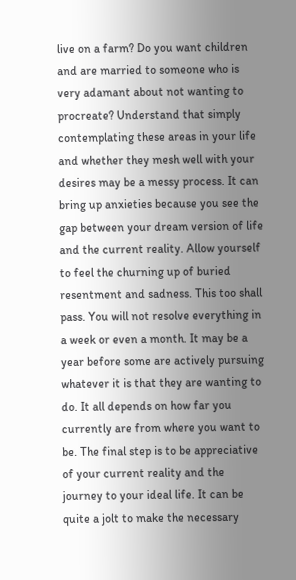live on a farm? Do you want children and are married to someone who is very adamant about not wanting to procreate? Understand that simply contemplating these areas in your life and whether they mesh well with your desires may be a messy process. It can bring up anxieties because you see the gap between your dream version of life and the current reality. Allow yourself to feel the churning up of buried resentment and sadness. This too shall pass. You will not resolve everything in a week or even a month. It may be a year before some are actively pursuing whatever it is that they are wanting to do. It all depends on how far you currently are from where you want to be. The final step is to be appreciative of your current reality and the journey to your ideal life. It can be quite a jolt to make the necessary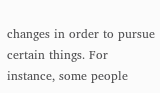changes in order to pursue certain things. For instance, some people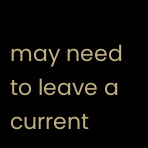may need to leave a current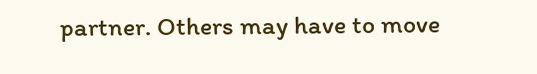partner. Others may have to move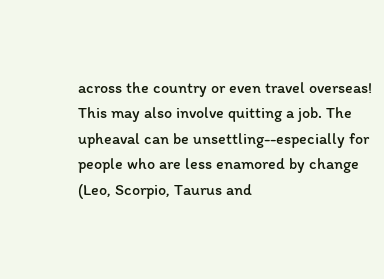across the country or even travel overseas! This may also involve quitting a job. The upheaval can be unsettling--especially for people who are less enamored by change (Leo, Scorpio, Taurus and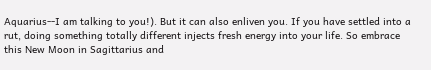Aquarius--I am talking to you!). But it can also enliven you. If you have settled into a rut, doing something totally different injects fresh energy into your life. So embrace this New Moon in Sagittarius and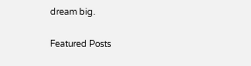dream big.

Featured Posts